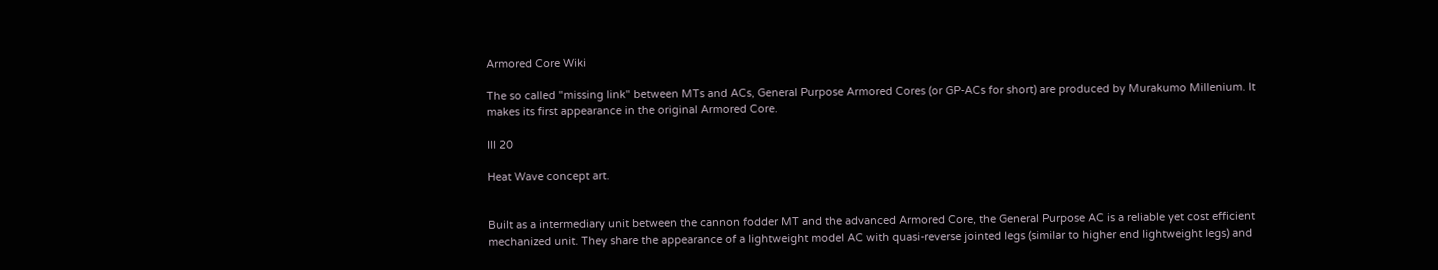Armored Core Wiki

The so called "missing link" between MTs and ACs, General Purpose Armored Cores (or GP-ACs for short) are produced by Murakumo Millenium. It makes its first appearance in the original Armored Core.

Ill 20

Heat Wave concept art.


Built as a intermediary unit between the cannon fodder MT and the advanced Armored Core, the General Purpose AC is a reliable yet cost efficient mechanized unit. They share the appearance of a lightweight model AC with quasi-reverse jointed legs (similar to higher end lightweight legs) and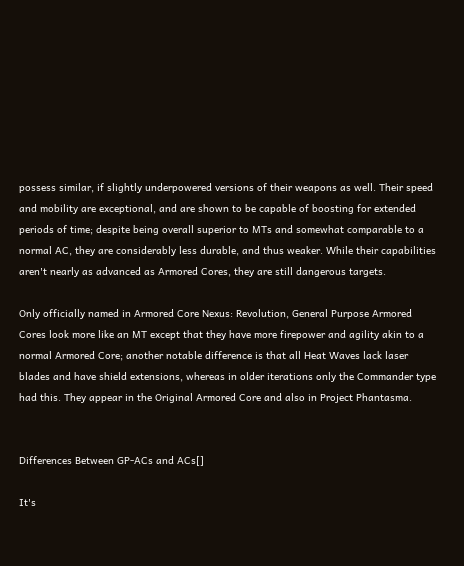possess similar, if slightly underpowered versions of their weapons as well. Their speed and mobility are exceptional, and are shown to be capable of boosting for extended periods of time; despite being overall superior to MTs and somewhat comparable to a normal AC, they are considerably less durable, and thus weaker. While their capabilities aren't nearly as advanced as Armored Cores, they are still dangerous targets.

Only officially named in Armored Core Nexus: Revolution, General Purpose Armored Cores look more like an MT except that they have more firepower and agility akin to a normal Armored Core; another notable difference is that all Heat Waves lack laser blades and have shield extensions, whereas in older iterations only the Commander type had this. They appear in the Original Armored Core and also in Project Phantasma.


Differences Between GP-ACs and ACs[]

It's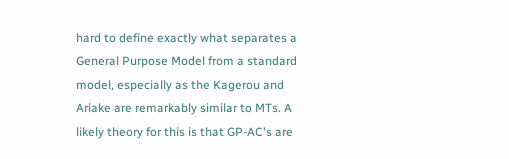hard to define exactly what separates a General Purpose Model from a standard model, especially as the Kagerou and Ariake are remarkably similar to MTs. A likely theory for this is that GP-AC's are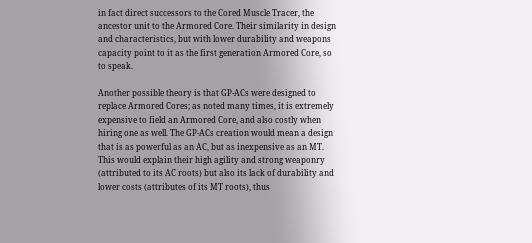in fact direct successors to the Cored Muscle Tracer, the ancestor unit to the Armored Core. Their similarity in design and characteristics, but with lower durability and weapons capacity point to it as the first generation Armored Core, so to speak.

Another possible theory is that GP-ACs were designed to replace Armored Cores; as noted many times, it is extremely expensive to field an Armored Core, and also costly when hiring one as well. The GP-ACs creation would mean a design that is as powerful as an AC, but as inexpensive as an MT. This would explain their high agility and strong weaponry (attributed to its AC roots) but also its lack of durability and lower costs (attributes of its MT roots), thus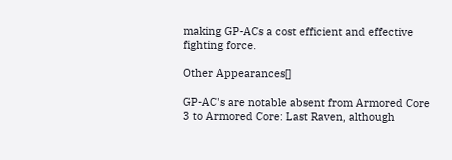making GP-ACs a cost efficient and effective fighting force.

Other Appearances[]

GP-AC's are notable absent from Armored Core 3 to Armored Core: Last Raven, although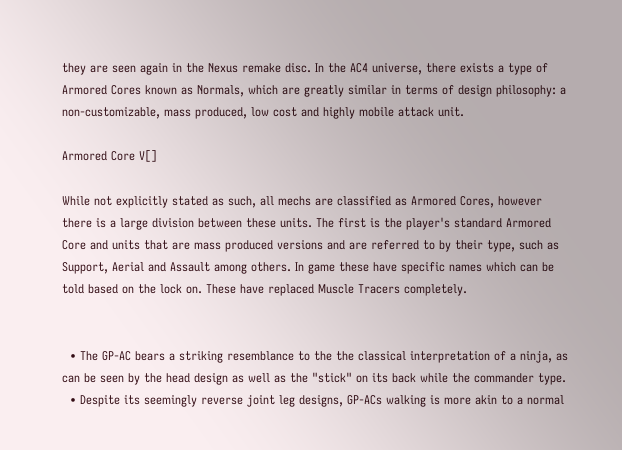they are seen again in the Nexus remake disc. In the AC4 universe, there exists a type of Armored Cores known as Normals, which are greatly similar in terms of design philosophy: a non-customizable, mass produced, low cost and highly mobile attack unit.

Armored Core V[]

While not explicitly stated as such, all mechs are classified as Armored Cores, however there is a large division between these units. The first is the player's standard Armored Core and units that are mass produced versions and are referred to by their type, such as Support, Aerial and Assault among others. In game these have specific names which can be told based on the lock on. These have replaced Muscle Tracers completely.


  • The GP-AC bears a striking resemblance to the the classical interpretation of a ninja, as can be seen by the head design as well as the "stick" on its back while the commander type.
  • Despite its seemingly reverse joint leg designs, GP-ACs walking is more akin to a normal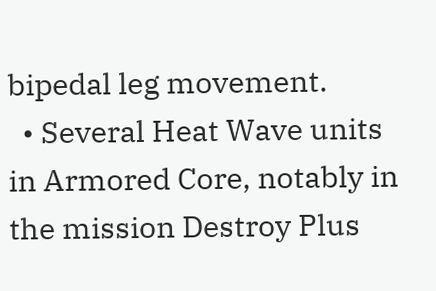bipedal leg movement.
  • Several Heat Wave units in Armored Core, notably in the mission Destroy Plus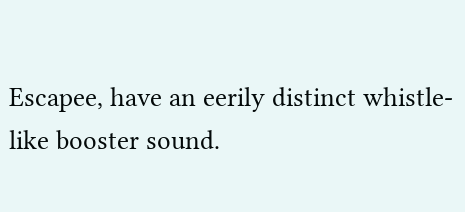Escapee, have an eerily distinct whistle-like booster sound.